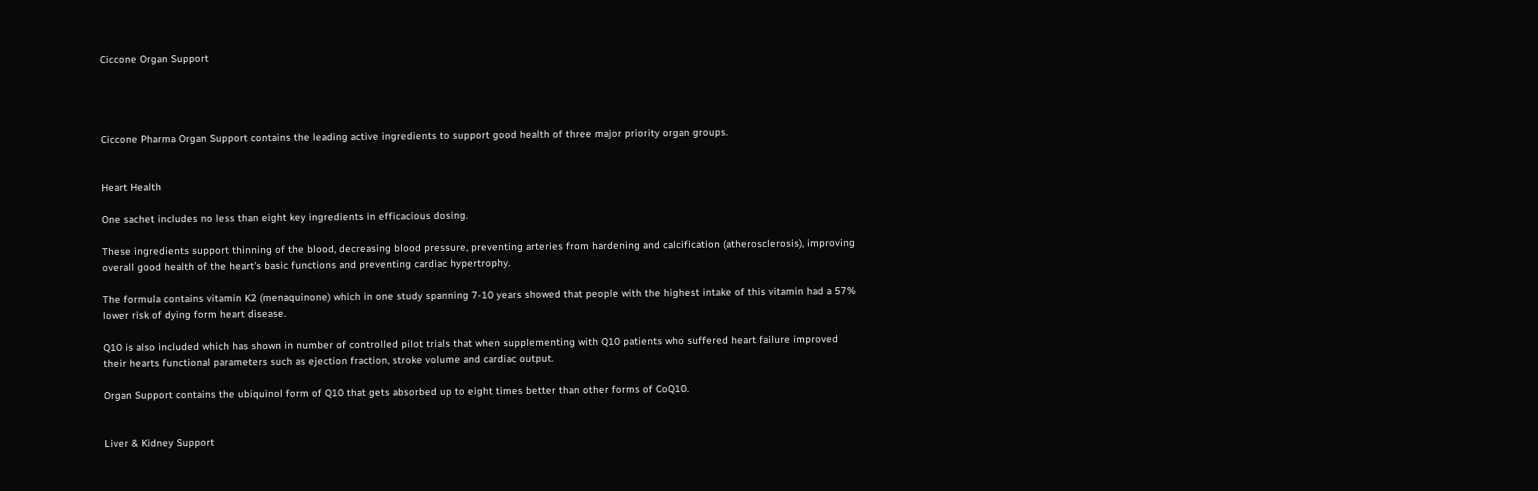Ciccone Organ Support




Ciccone Pharma Organ Support contains the leading active ingredients to support good health of three major priority organ groups.


Heart Health

One sachet includes no less than eight key ingredients in efficacious dosing.

These ingredients support thinning of the blood, decreasing blood pressure, preventing arteries from hardening and calcification (atherosclerosis), improving overall good health of the heart’s basic functions and preventing cardiac hypertrophy.

The formula contains vitamin K2 (menaquinone) which in one study spanning 7-10 years showed that people with the highest intake of this vitamin had a 57% lower risk of dying form heart disease.

Q10 is also included which has shown in number of controlled pilot trials that when supplementing with Q10 patients who suffered heart failure improved their hearts functional parameters such as ejection fraction, stroke volume and cardiac output.

Organ Support contains the ubiquinol form of Q10 that gets absorbed up to eight times better than other forms of CoQ10.


Liver & Kidney Support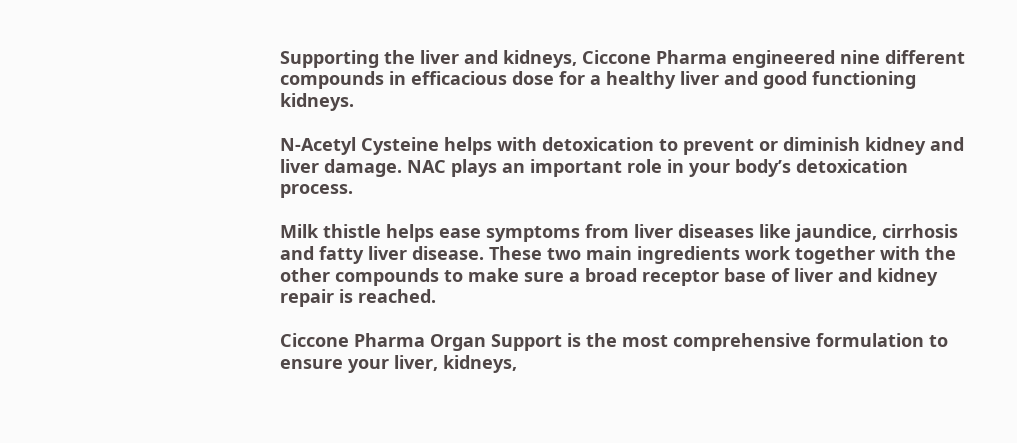Supporting the liver and kidneys, Ciccone Pharma engineered nine different compounds in efficacious dose for a healthy liver and good functioning kidneys.

N-Acetyl Cysteine helps with detoxication to prevent or diminish kidney and liver damage. NAC plays an important role in your body’s detoxication process.

Milk thistle helps ease symptoms from liver diseases like jaundice, cirrhosis and fatty liver disease. These two main ingredients work together with the other compounds to make sure a broad receptor base of liver and kidney repair is reached.

Ciccone Pharma Organ Support is the most comprehensive formulation to ensure your liver, kidneys,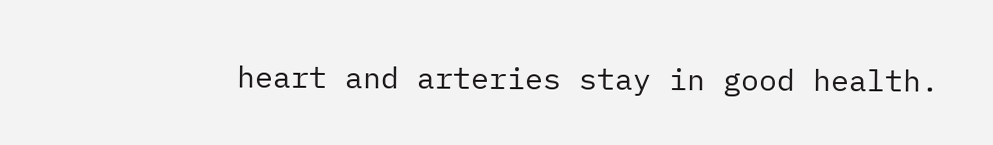heart and arteries stay in good health.